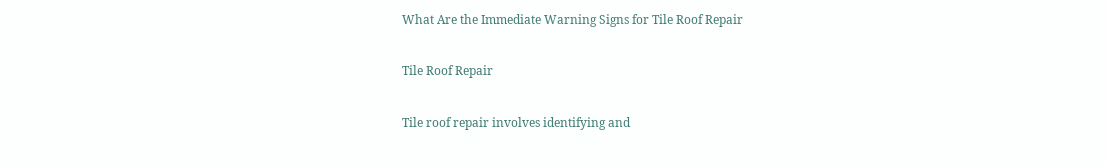What Are the Immediate Warning Signs for Tile Roof Repair

Tile Roof Repair

Tile roof repair involves identifying and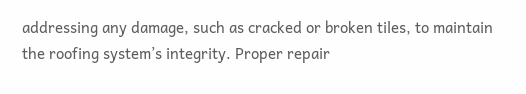addressing any damage, such as cracked or broken tiles, to maintain the roofing system’s integrity. Proper repair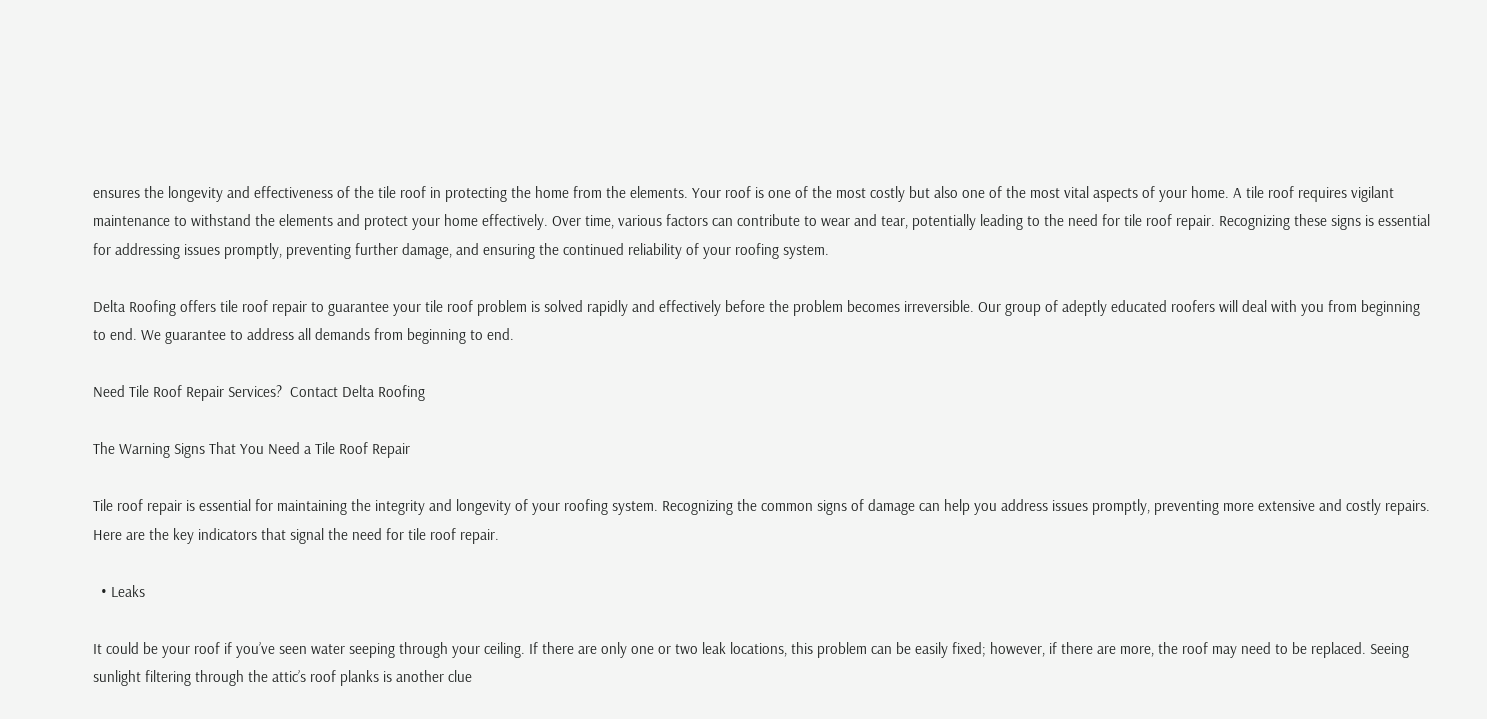ensures the longevity and effectiveness of the tile roof in protecting the home from the elements. Your roof is one of the most costly but also one of the most vital aspects of your home. A tile roof requires vigilant maintenance to withstand the elements and protect your home effectively. Over time, various factors can contribute to wear and tear, potentially leading to the need for tile roof repair. Recognizing these signs is essential for addressing issues promptly, preventing further damage, and ensuring the continued reliability of your roofing system.

Delta Roofing offers tile roof repair to guarantee your tile roof problem is solved rapidly and effectively before the problem becomes irreversible. Our group of adeptly educated roofers will deal with you from beginning to end. We guarantee to address all demands from beginning to end.

Need Tile Roof Repair Services?  Contact Delta Roofing

The Warning Signs That You Need a Tile Roof Repair

Tile roof repair is essential for maintaining the integrity and longevity of your roofing system. Recognizing the common signs of damage can help you address issues promptly, preventing more extensive and costly repairs. Here are the key indicators that signal the need for tile roof repair.

  • Leaks

It could be your roof if you’ve seen water seeping through your ceiling. If there are only one or two leak locations, this problem can be easily fixed; however, if there are more, the roof may need to be replaced. Seeing sunlight filtering through the attic’s roof planks is another clue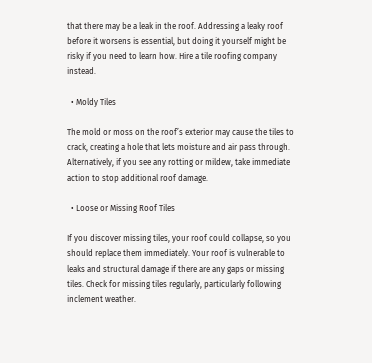that there may be a leak in the roof. Addressing a leaky roof before it worsens is essential, but doing it yourself might be risky if you need to learn how. Hire a tile roofing company instead.

  • Moldy Tiles

The mold or moss on the roof’s exterior may cause the tiles to crack, creating a hole that lets moisture and air pass through. Alternatively, if you see any rotting or mildew, take immediate action to stop additional roof damage.

  • Loose or Missing Roof Tiles

If you discover missing tiles, your roof could collapse, so you should replace them immediately. Your roof is vulnerable to leaks and structural damage if there are any gaps or missing tiles. Check for missing tiles regularly, particularly following inclement weather.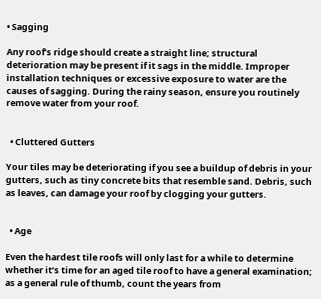• Sagging

Any roof’s ridge should create a straight line; structural deterioration may be present if it sags in the middle. Improper installation techniques or excessive exposure to water are the causes of sagging. During the rainy season, ensure you routinely remove water from your roof.


  • Cluttered Gutters

Your tiles may be deteriorating if you see a buildup of debris in your gutters, such as tiny concrete bits that resemble sand. Debris, such as leaves, can damage your roof by clogging your gutters.


  • Age

Even the hardest tile roofs will only last for a while to determine whether it’s time for an aged tile roof to have a general examination; as a general rule of thumb, count the years from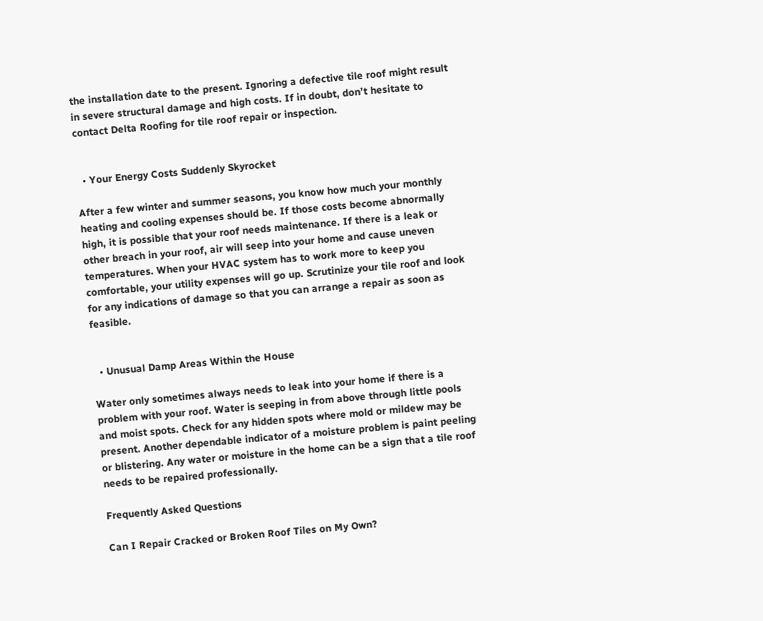the installation date to the present. Ignoring a defective tile roof might result in severe structural damage and high costs. If in doubt, don’t hesitate to contact Delta Roofing for tile roof repair or inspection.


  • Your Energy Costs Suddenly Skyrocket

After a few winter and summer seasons, you know how much your monthly heating and cooling expenses should be. If those costs become abnormally high, it is possible that your roof needs maintenance. If there is a leak or other breach in your roof, air will seep into your home and cause uneven temperatures. When your HVAC system has to work more to keep you comfortable, your utility expenses will go up. Scrutinize your tile roof and look for any indications of damage so that you can arrange a repair as soon as feasible.


  • Unusual Damp Areas Within the House

Water only sometimes always needs to leak into your home if there is a problem with your roof. Water is seeping in from above through little pools and moist spots. Check for any hidden spots where mold or mildew may be present. Another dependable indicator of a moisture problem is paint peeling or blistering. Any water or moisture in the home can be a sign that a tile roof needs to be repaired professionally.

Frequently Asked Questions

Can I Repair Cracked or Broken Roof Tiles on My Own?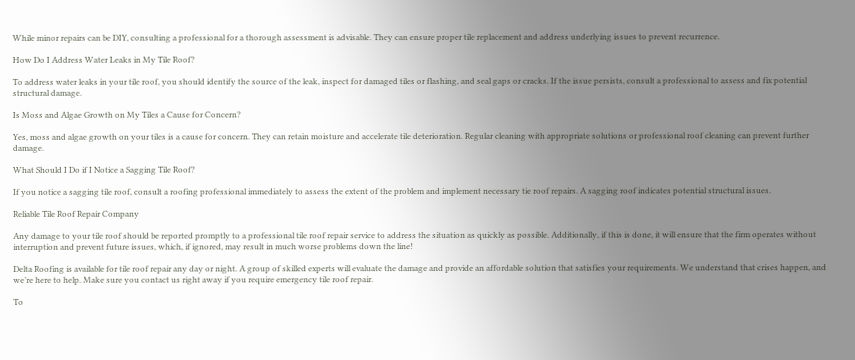While minor repairs can be DIY, consulting a professional for a thorough assessment is advisable. They can ensure proper tile replacement and address underlying issues to prevent recurrence.

How Do I Address Water Leaks in My Tile Roof?

To address water leaks in your tile roof, you should identify the source of the leak, inspect for damaged tiles or flashing, and seal gaps or cracks. If the issue persists, consult a professional to assess and fix potential structural damage.

Is Moss and Algae Growth on My Tiles a Cause for Concern?

Yes, moss and algae growth on your tiles is a cause for concern. They can retain moisture and accelerate tile deterioration. Regular cleaning with appropriate solutions or professional roof cleaning can prevent further damage.

What Should I Do if I Notice a Sagging Tile Roof?

If you notice a sagging tile roof, consult a roofing professional immediately to assess the extent of the problem and implement necessary tie roof repairs. A sagging roof indicates potential structural issues.

Reliable Tile Roof Repair Company

Any damage to your tile roof should be reported promptly to a professional tile roof repair service to address the situation as quickly as possible. Additionally, if this is done, it will ensure that the firm operates without interruption and prevent future issues, which, if ignored, may result in much worse problems down the line!

Delta Roofing is available for tile roof repair any day or night. A group of skilled experts will evaluate the damage and provide an affordable solution that satisfies your requirements. We understand that crises happen, and we’re here to help. Make sure you contact us right away if you require emergency tile roof repair.

To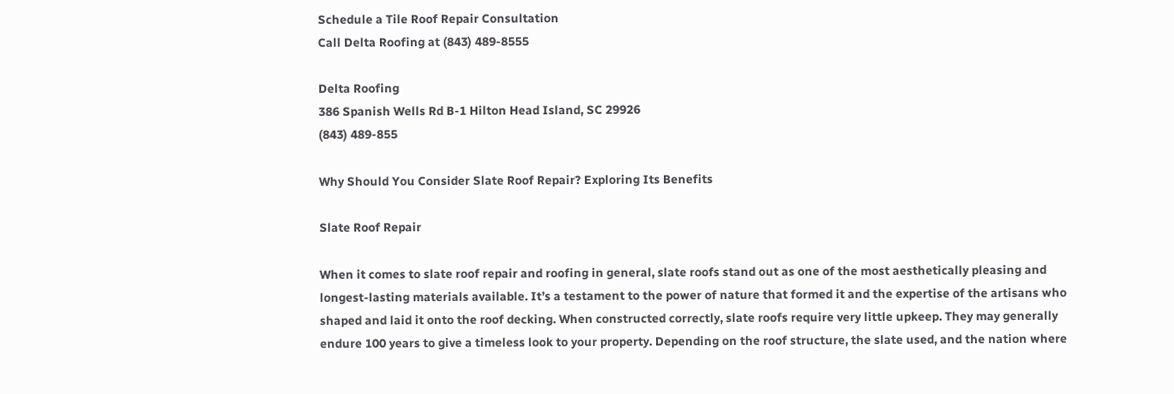Schedule a Tile Roof Repair Consultation
Call Delta Roofing at (843) 489-8555

Delta Roofing
386 Spanish Wells Rd B-1 Hilton Head Island, SC 29926
(843) 489-855

Why Should You Consider Slate Roof Repair? Exploring Its Benefits

Slate Roof Repair

When it comes to slate roof repair and roofing in general, slate roofs stand out as one of the most aesthetically pleasing and longest-lasting materials available. It’s a testament to the power of nature that formed it and the expertise of the artisans who shaped and laid it onto the roof decking. When constructed correctly, slate roofs require very little upkeep. They may generally endure 100 years to give a timeless look to your property. Depending on the roof structure, the slate used, and the nation where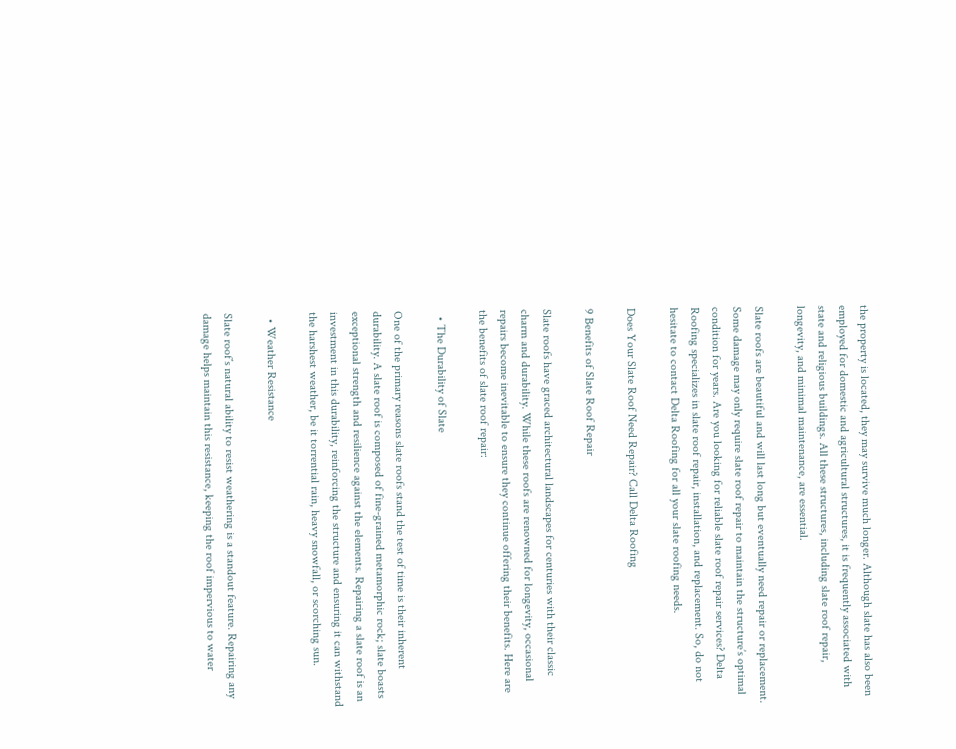the property is located, they may survive much longer. Although slate has also been employed for domestic and agricultural structures, it is frequently associated with state and religious buildings. All these structures, including slate roof repair, longevity, and minimal maintenance, are essential.

Slate roofs are beautiful and will last long but eventually need repair or replacement. Some damage may only require slate roof repair to maintain the structure’s optimal condition for years. Are you looking for reliable slate roof repair services? Delta Roofing specializes in slate roof repair, installation, and replacement. So, do not hesitate to contact Delta Roofing for all your slate roofing needs.

Does Your Slate Roof Need Repair? Call Delta Roofing

9 Benefits of Slate Roof Repair

Slate roofs have graced architectural landscapes for centuries with their classic charm and durability. While these roofs are renowned for longevity, occasional repairs become inevitable to ensure they continue offering their benefits. Here are the benefits of slate roof repair:

  • The Durability of Slate

One of the primary reasons slate roofs stand the test of time is their inherent durability. A slate roof is composed of fine-grained metamorphic rock; slate boasts exceptional strength and resilience against the elements. Repairing a slate roof is an investment in this durability, reinforcing the structure and ensuring it can withstand the harshest weather, be it torrential rain, heavy snowfall, or scorching sun.

  • Weather Resistance

Slate roof’s natural ability to resist weathering is a standout feature. Repairing any damage helps maintain this resistance, keeping the roof impervious to water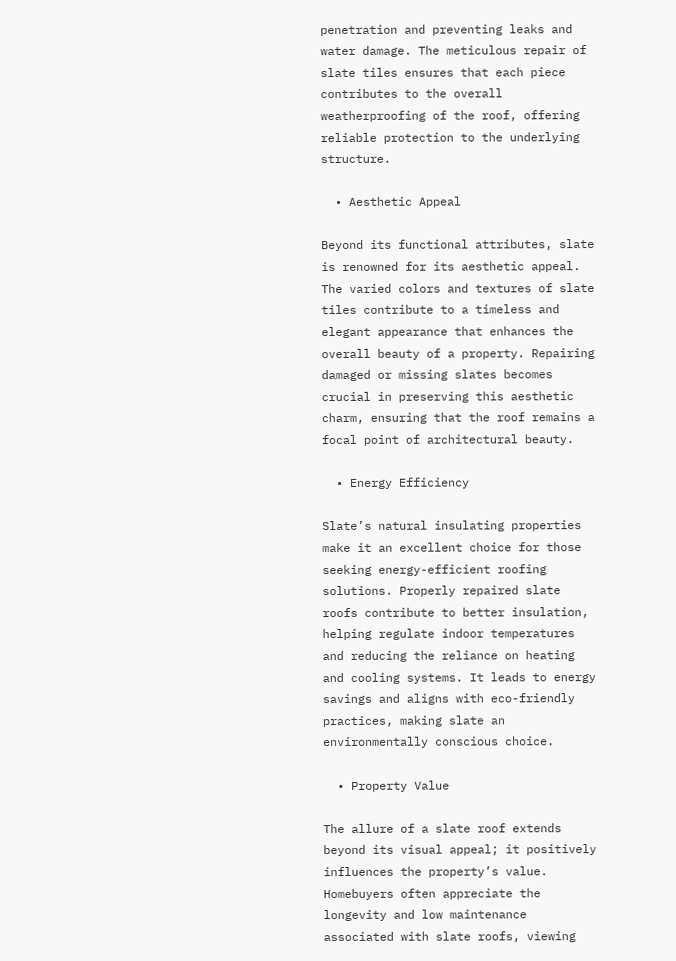penetration and preventing leaks and water damage. The meticulous repair of slate tiles ensures that each piece contributes to the overall weatherproofing of the roof, offering reliable protection to the underlying structure.

  • Aesthetic Appeal

Beyond its functional attributes, slate is renowned for its aesthetic appeal. The varied colors and textures of slate tiles contribute to a timeless and elegant appearance that enhances the overall beauty of a property. Repairing damaged or missing slates becomes crucial in preserving this aesthetic charm, ensuring that the roof remains a focal point of architectural beauty.

  • Energy Efficiency

Slate’s natural insulating properties make it an excellent choice for those seeking energy-efficient roofing solutions. Properly repaired slate roofs contribute to better insulation, helping regulate indoor temperatures and reducing the reliance on heating and cooling systems. It leads to energy savings and aligns with eco-friendly practices, making slate an environmentally conscious choice.

  • Property Value

The allure of a slate roof extends beyond its visual appeal; it positively influences the property’s value. Homebuyers often appreciate the longevity and low maintenance associated with slate roofs, viewing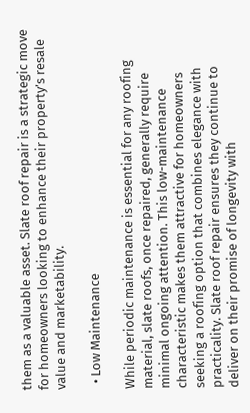them as a valuable asset. Slate roof repair is a strategic move for homeowners looking to enhance their property’s resale value and marketability.

  • Low Maintenance

While periodic maintenance is essential for any roofing material, slate roofs, once repaired, generally require minimal ongoing attention. This low-maintenance characteristic makes them attractive for homeowners seeking a roofing option that combines elegance with practicality. Slate roof repair ensures they continue to deliver on their promise of longevity with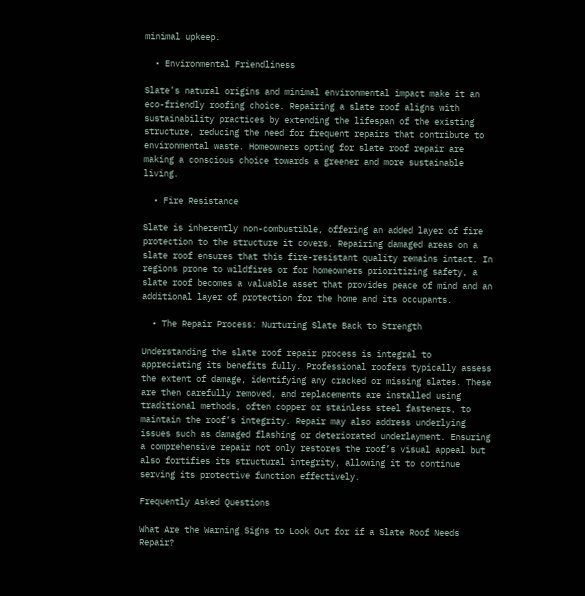minimal upkeep.

  • Environmental Friendliness

Slate’s natural origins and minimal environmental impact make it an eco-friendly roofing choice. Repairing a slate roof aligns with sustainability practices by extending the lifespan of the existing structure, reducing the need for frequent repairs that contribute to environmental waste. Homeowners opting for slate roof repair are making a conscious choice towards a greener and more sustainable living.

  • Fire Resistance

Slate is inherently non-combustible, offering an added layer of fire protection to the structure it covers. Repairing damaged areas on a slate roof ensures that this fire-resistant quality remains intact. In regions prone to wildfires or for homeowners prioritizing safety, a slate roof becomes a valuable asset that provides peace of mind and an additional layer of protection for the home and its occupants.

  • The Repair Process: Nurturing Slate Back to Strength

Understanding the slate roof repair process is integral to appreciating its benefits fully. Professional roofers typically assess the extent of damage, identifying any cracked or missing slates. These are then carefully removed, and replacements are installed using traditional methods, often copper or stainless steel fasteners, to maintain the roof’s integrity. Repair may also address underlying issues such as damaged flashing or deteriorated underlayment. Ensuring a comprehensive repair not only restores the roof’s visual appeal but also fortifies its structural integrity, allowing it to continue serving its protective function effectively.

Frequently Asked Questions

What Are the Warning Signs to Look Out for if a Slate Roof Needs Repair?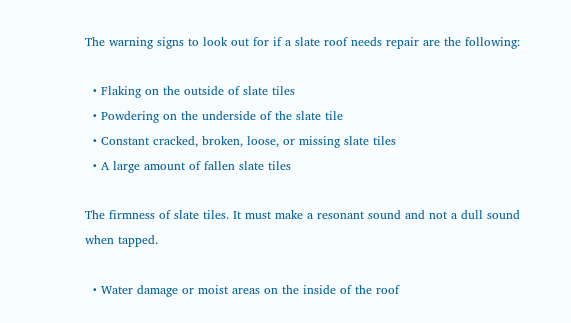The warning signs to look out for if a slate roof needs repair are the following:

  • Flaking on the outside of slate tiles
  • Powdering on the underside of the slate tile
  • Constant cracked, broken, loose, or missing slate tiles
  • A large amount of fallen slate tiles

The firmness of slate tiles. It must make a resonant sound and not a dull sound when tapped.

  • Water damage or moist areas on the inside of the roof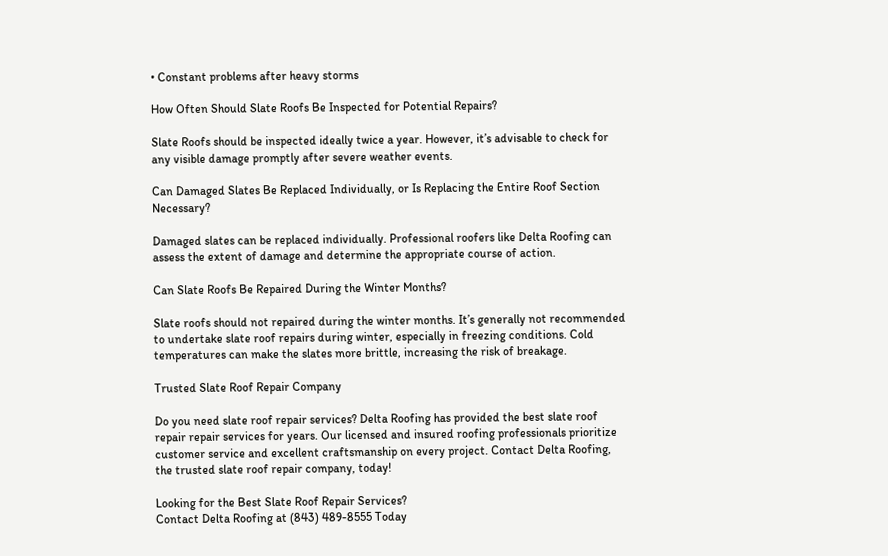• Constant problems after heavy storms

How Often Should Slate Roofs Be Inspected for Potential Repairs?

Slate Roofs should be inspected ideally twice a year. However, it’s advisable to check for any visible damage promptly after severe weather events.

Can Damaged Slates Be Replaced Individually, or Is Replacing the Entire Roof Section Necessary?

Damaged slates can be replaced individually. Professional roofers like Delta Roofing can assess the extent of damage and determine the appropriate course of action.

Can Slate Roofs Be Repaired During the Winter Months?

Slate roofs should not repaired during the winter months. It’s generally not recommended to undertake slate roof repairs during winter, especially in freezing conditions. Cold temperatures can make the slates more brittle, increasing the risk of breakage.

Trusted Slate Roof Repair Company

Do you need slate roof repair services? Delta Roofing has provided the best slate roof repair repair services for years. Our licensed and insured roofing professionals prioritize customer service and excellent craftsmanship on every project. Contact Delta Roofing, the trusted slate roof repair company, today!

Looking for the Best Slate Roof Repair Services?
Contact Delta Roofing at (843) 489-8555 Today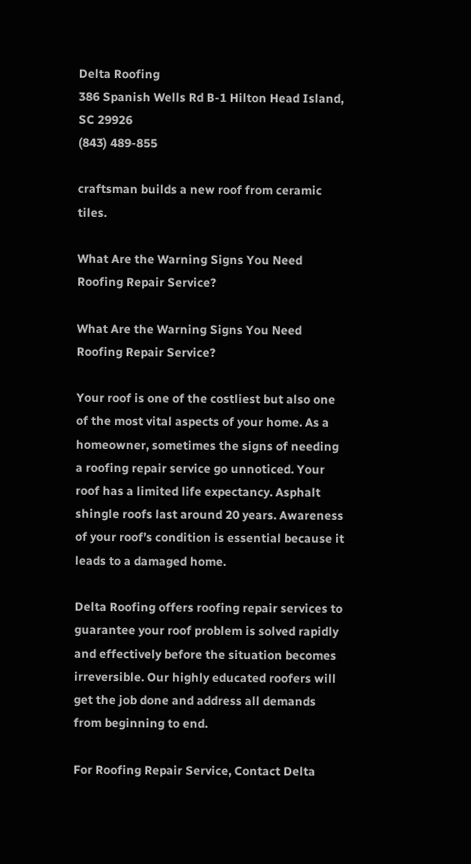Delta Roofing
386 Spanish Wells Rd B-1 Hilton Head Island, SC 29926
(843) 489-855

craftsman builds a new roof from ceramic tiles.

What Are the Warning Signs You Need Roofing Repair Service?

What Are the Warning Signs You Need Roofing Repair Service?

Your roof is one of the costliest but also one of the most vital aspects of your home. As a homeowner, sometimes the signs of needing a roofing repair service go unnoticed. Your roof has a limited life expectancy. Asphalt shingle roofs last around 20 years. Awareness of your roof’s condition is essential because it leads to a damaged home.

Delta Roofing offers roofing repair services to guarantee your roof problem is solved rapidly and effectively before the situation becomes irreversible. Our highly educated roofers will get the job done and address all demands from beginning to end.

For Roofing Repair Service, Contact Delta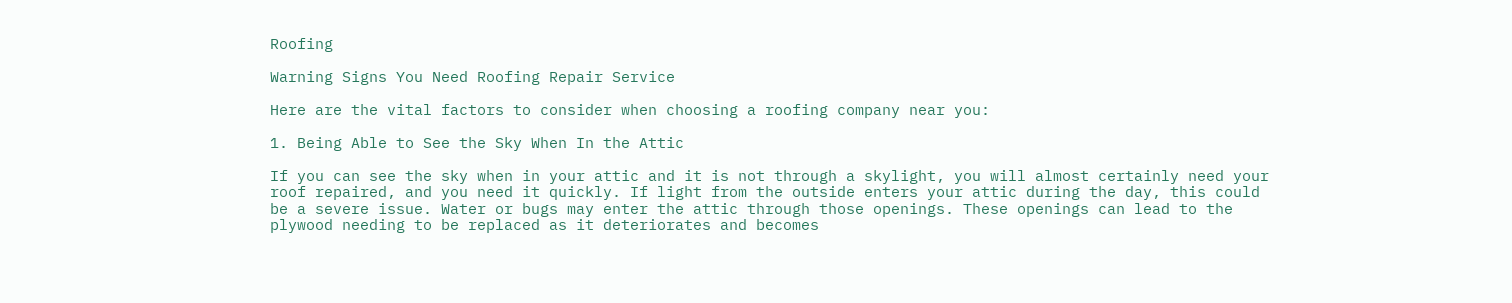Roofing

Warning Signs You Need Roofing Repair Service

Here are the vital factors to consider when choosing a roofing company near you:

1. Being Able to See the Sky When In the Attic

If you can see the sky when in your attic and it is not through a skylight, you will almost certainly need your roof repaired, and you need it quickly. If light from the outside enters your attic during the day, this could be a severe issue. Water or bugs may enter the attic through those openings. These openings can lead to the plywood needing to be replaced as it deteriorates and becomes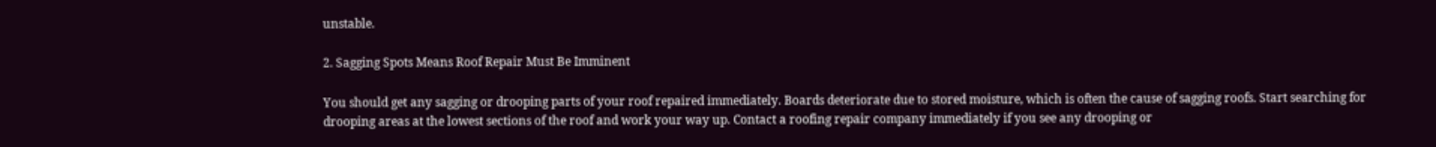unstable.

2. Sagging Spots Means Roof Repair Must Be Imminent

You should get any sagging or drooping parts of your roof repaired immediately. Boards deteriorate due to stored moisture, which is often the cause of sagging roofs. Start searching for drooping areas at the lowest sections of the roof and work your way up. Contact a roofing repair company immediately if you see any drooping or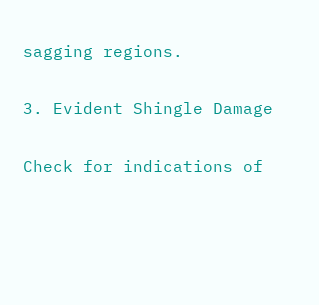sagging regions.

3. Evident Shingle Damage

Check for indications of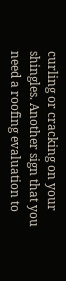curling or cracking on your shingles. Another sign that you need a roofing evaluation to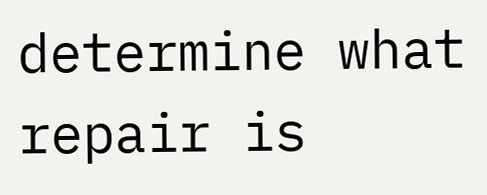determine what repair is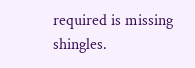required is missing shingles.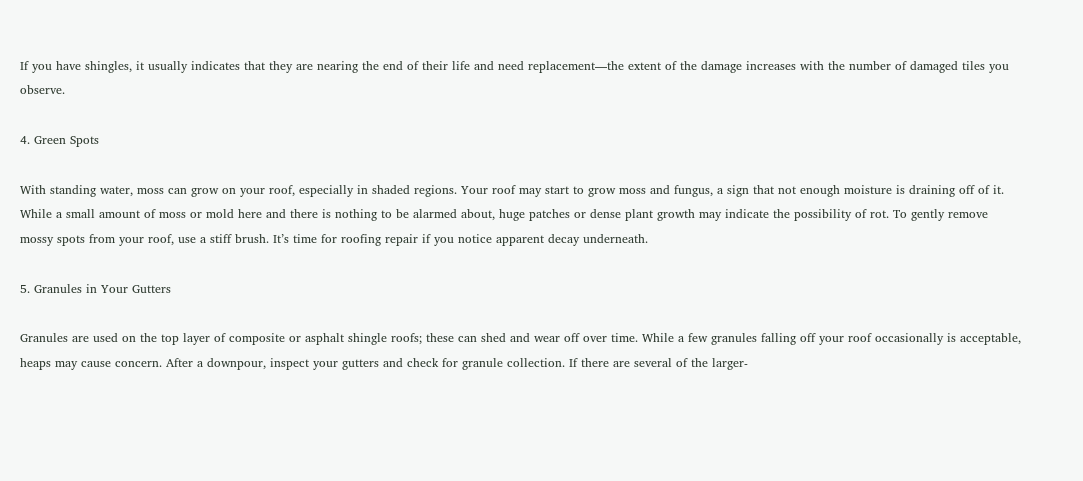If you have shingles, it usually indicates that they are nearing the end of their life and need replacement—the extent of the damage increases with the number of damaged tiles you observe.

4. Green Spots

With standing water, moss can grow on your roof, especially in shaded regions. Your roof may start to grow moss and fungus, a sign that not enough moisture is draining off of it. While a small amount of moss or mold here and there is nothing to be alarmed about, huge patches or dense plant growth may indicate the possibility of rot. To gently remove mossy spots from your roof, use a stiff brush. It’s time for roofing repair if you notice apparent decay underneath.

5. Granules in Your Gutters

Granules are used on the top layer of composite or asphalt shingle roofs; these can shed and wear off over time. While a few granules falling off your roof occasionally is acceptable, heaps may cause concern. After a downpour, inspect your gutters and check for granule collection. If there are several of the larger-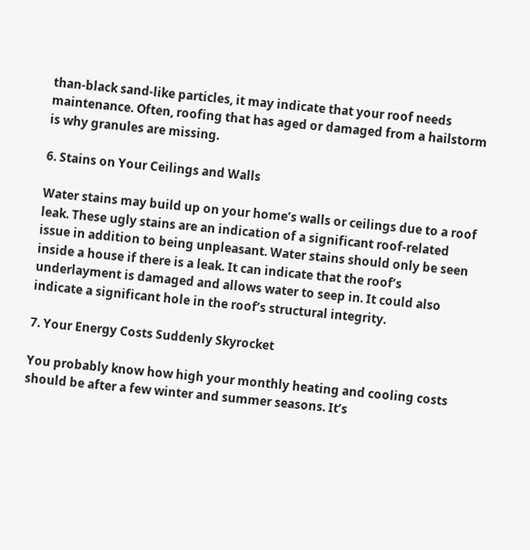than-black sand-like particles, it may indicate that your roof needs maintenance. Often, roofing that has aged or damaged from a hailstorm is why granules are missing.

6. Stains on Your Ceilings and Walls

Water stains may build up on your home’s walls or ceilings due to a roof leak. These ugly stains are an indication of a significant roof-related issue in addition to being unpleasant. Water stains should only be seen inside a house if there is a leak. It can indicate that the roof’s underlayment is damaged and allows water to seep in. It could also indicate a significant hole in the roof’s structural integrity.

7. Your Energy Costs Suddenly Skyrocket

You probably know how high your monthly heating and cooling costs should be after a few winter and summer seasons. It’s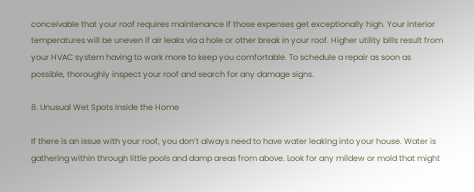conceivable that your roof requires maintenance if those expenses get exceptionally high. Your interior temperatures will be uneven if air leaks via a hole or other break in your roof. Higher utility bills result from your HVAC system having to work more to keep you comfortable. To schedule a repair as soon as possible, thoroughly inspect your roof and search for any damage signs.

8. Unusual Wet Spots Inside the Home

If there is an issue with your roof, you don’t always need to have water leaking into your house. Water is gathering within through little pools and damp areas from above. Look for any mildew or mold that might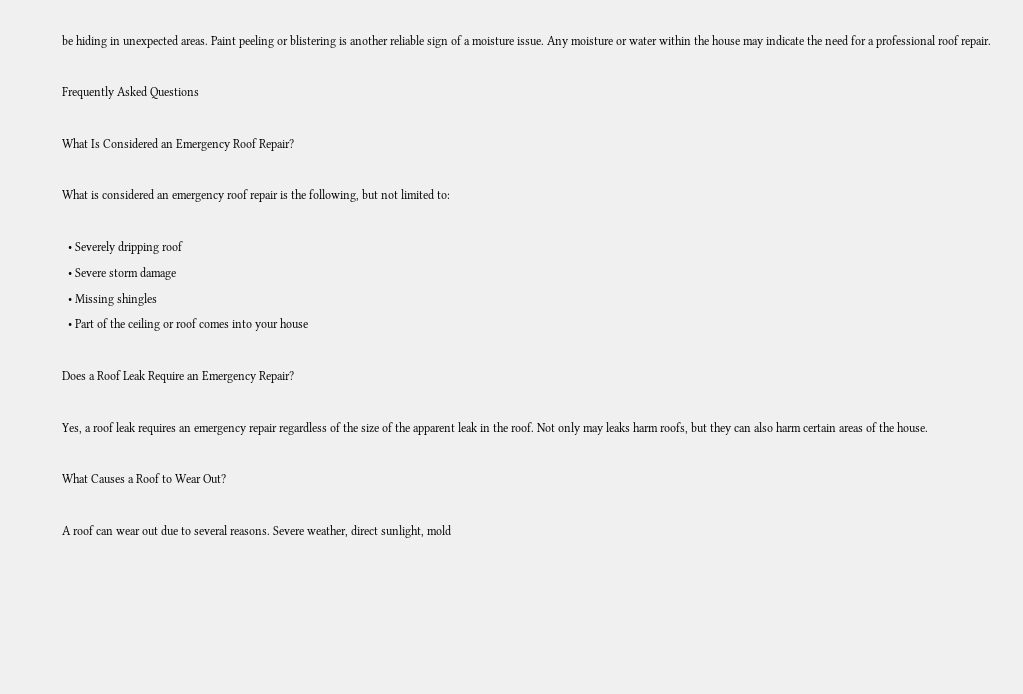be hiding in unexpected areas. Paint peeling or blistering is another reliable sign of a moisture issue. Any moisture or water within the house may indicate the need for a professional roof repair.

Frequently Asked Questions

What Is Considered an Emergency Roof Repair?

What is considered an emergency roof repair is the following, but not limited to:

  • Severely dripping roof
  • Severe storm damage
  • Missing shingles
  • Part of the ceiling or roof comes into your house

Does a Roof Leak Require an Emergency Repair?

Yes, a roof leak requires an emergency repair regardless of the size of the apparent leak in the roof. Not only may leaks harm roofs, but they can also harm certain areas of the house.

What Causes a Roof to Wear Out?

A roof can wear out due to several reasons. Severe weather, direct sunlight, mold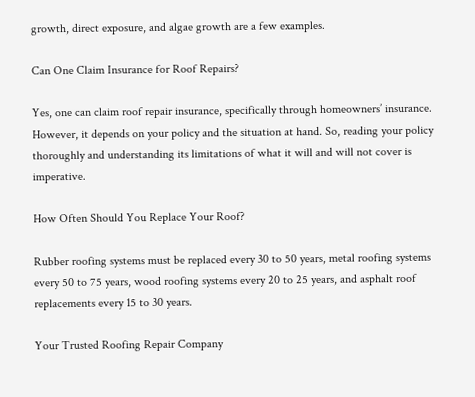growth, direct exposure, and algae growth are a few examples.

Can One Claim Insurance for Roof Repairs?

Yes, one can claim roof repair insurance, specifically through homeowners’ insurance. However, it depends on your policy and the situation at hand. So, reading your policy thoroughly and understanding its limitations of what it will and will not cover is imperative.

How Often Should You Replace Your Roof?

Rubber roofing systems must be replaced every 30 to 50 years, metal roofing systems every 50 to 75 years, wood roofing systems every 20 to 25 years, and asphalt roof replacements every 15 to 30 years.

Your Trusted Roofing Repair Company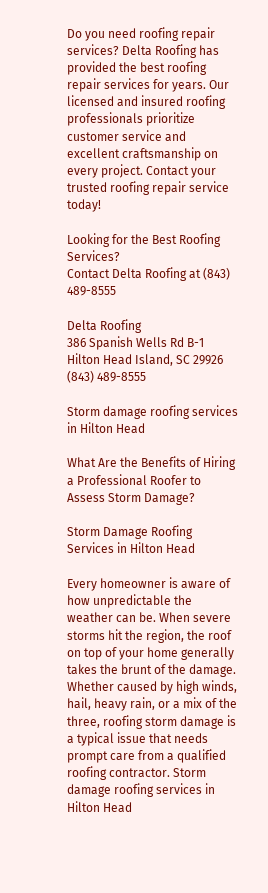Do you need roofing repair services? Delta Roofing has provided the best roofing repair services for years. Our licensed and insured roofing professionals prioritize customer service and excellent craftsmanship on every project. Contact your trusted roofing repair service today!

Looking for the Best Roofing Services?
Contact Delta Roofing at (843) 489-8555

Delta Roofing
386 Spanish Wells Rd B-1 Hilton Head Island, SC 29926
(843) 489-8555

Storm damage roofing services in Hilton Head

What Are the Benefits of Hiring a Professional Roofer to Assess Storm Damage?

Storm Damage Roofing Services in Hilton Head

Every homeowner is aware of how unpredictable the weather can be. When severe storms hit the region, the roof on top of your home generally takes the brunt of the damage. Whether caused by high winds, hail, heavy rain, or a mix of the three, roofing storm damage is a typical issue that needs prompt care from a qualified roofing contractor. Storm damage roofing services in Hilton Head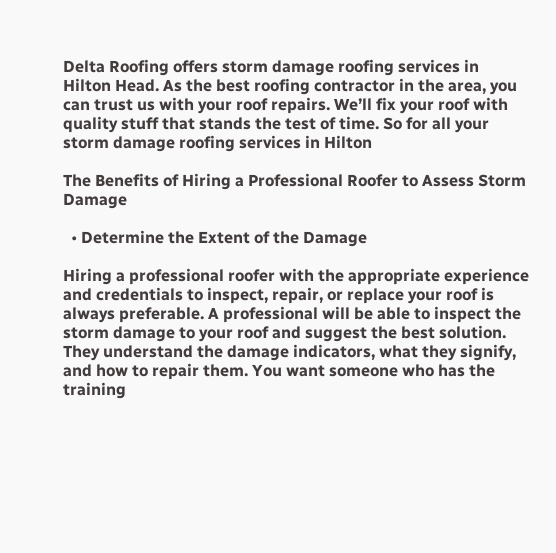Delta Roofing offers storm damage roofing services in Hilton Head. As the best roofing contractor in the area, you can trust us with your roof repairs. We’ll fix your roof with quality stuff that stands the test of time. So for all your storm damage roofing services in Hilton

The Benefits of Hiring a Professional Roofer to Assess Storm Damage

  • Determine the Extent of the Damage

Hiring a professional roofer with the appropriate experience and credentials to inspect, repair, or replace your roof is always preferable. A professional will be able to inspect the storm damage to your roof and suggest the best solution. They understand the damage indicators, what they signify, and how to repair them. You want someone who has the training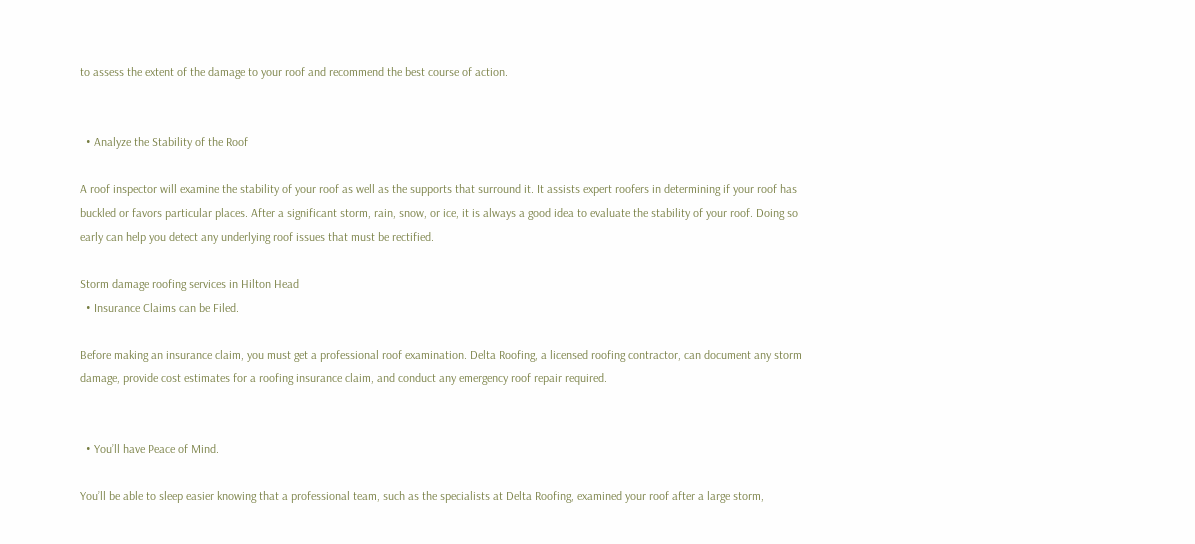to assess the extent of the damage to your roof and recommend the best course of action.


  • Analyze the Stability of the Roof

A roof inspector will examine the stability of your roof as well as the supports that surround it. It assists expert roofers in determining if your roof has buckled or favors particular places. After a significant storm, rain, snow, or ice, it is always a good idea to evaluate the stability of your roof. Doing so early can help you detect any underlying roof issues that must be rectified.

Storm damage roofing services in Hilton Head
  • Insurance Claims can be Filed.

Before making an insurance claim, you must get a professional roof examination. Delta Roofing, a licensed roofing contractor, can document any storm damage, provide cost estimates for a roofing insurance claim, and conduct any emergency roof repair required.


  • You’ll have Peace of Mind.

You’ll be able to sleep easier knowing that a professional team, such as the specialists at Delta Roofing, examined your roof after a large storm,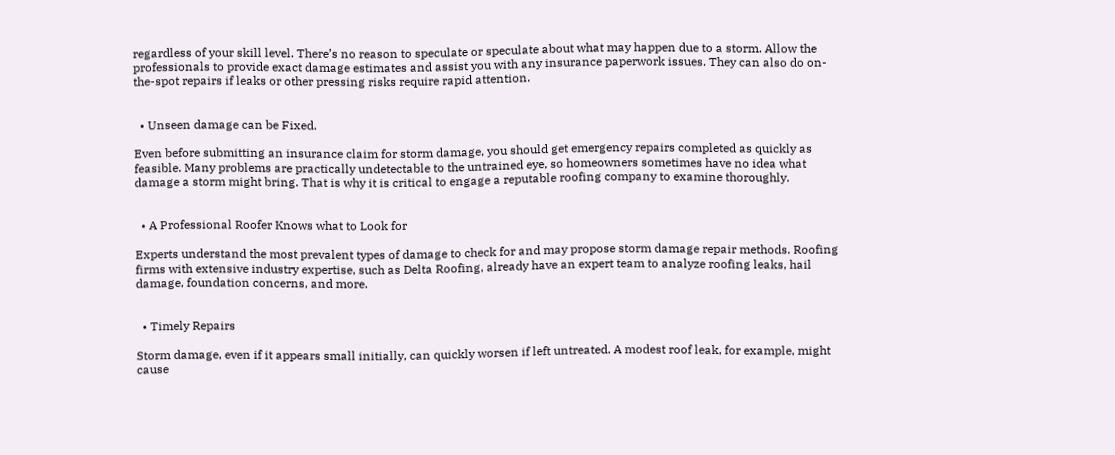regardless of your skill level. There’s no reason to speculate or speculate about what may happen due to a storm. Allow the professionals to provide exact damage estimates and assist you with any insurance paperwork issues. They can also do on-the-spot repairs if leaks or other pressing risks require rapid attention.


  • Unseen damage can be Fixed.

Even before submitting an insurance claim for storm damage, you should get emergency repairs completed as quickly as feasible. Many problems are practically undetectable to the untrained eye, so homeowners sometimes have no idea what damage a storm might bring. That is why it is critical to engage a reputable roofing company to examine thoroughly.


  • A Professional Roofer Knows what to Look for

Experts understand the most prevalent types of damage to check for and may propose storm damage repair methods. Roofing firms with extensive industry expertise, such as Delta Roofing, already have an expert team to analyze roofing leaks, hail damage, foundation concerns, and more.


  • Timely Repairs

Storm damage, even if it appears small initially, can quickly worsen if left untreated. A modest roof leak, for example, might cause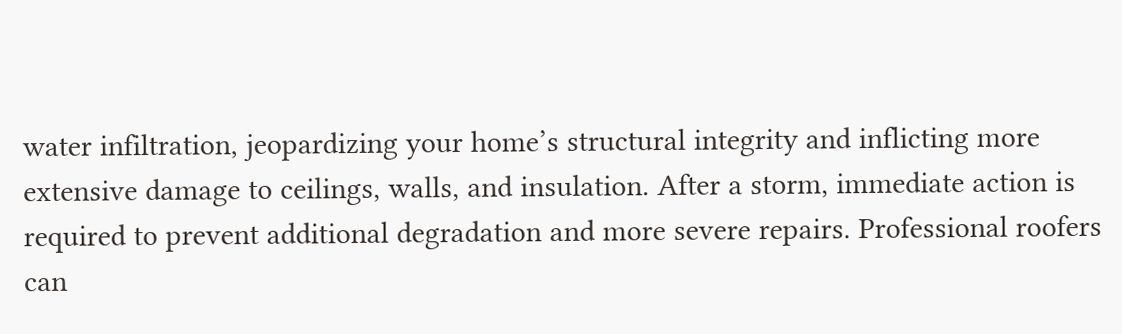water infiltration, jeopardizing your home’s structural integrity and inflicting more extensive damage to ceilings, walls, and insulation. After a storm, immediate action is required to prevent additional degradation and more severe repairs. Professional roofers can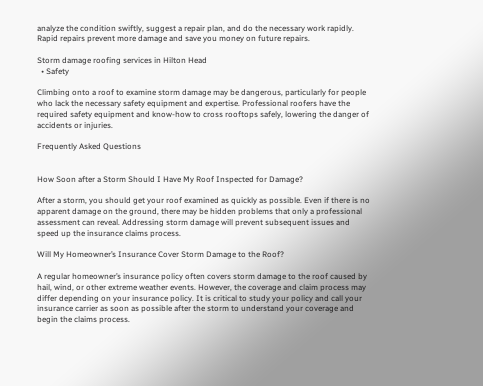analyze the condition swiftly, suggest a repair plan, and do the necessary work rapidly. Rapid repairs prevent more damage and save you money on future repairs.

Storm damage roofing services in Hilton Head
  • Safety

Climbing onto a roof to examine storm damage may be dangerous, particularly for people who lack the necessary safety equipment and expertise. Professional roofers have the required safety equipment and know-how to cross rooftops safely, lowering the danger of accidents or injuries.

Frequently Asked Questions


How Soon after a Storm Should I Have My Roof Inspected for Damage?

After a storm, you should get your roof examined as quickly as possible. Even if there is no apparent damage on the ground, there may be hidden problems that only a professional assessment can reveal. Addressing storm damage will prevent subsequent issues and speed up the insurance claims process.

Will My Homeowner’s Insurance Cover Storm Damage to the Roof?

A regular homeowner’s insurance policy often covers storm damage to the roof caused by hail, wind, or other extreme weather events. However, the coverage and claim process may differ depending on your insurance policy. It is critical to study your policy and call your insurance carrier as soon as possible after the storm to understand your coverage and begin the claims process.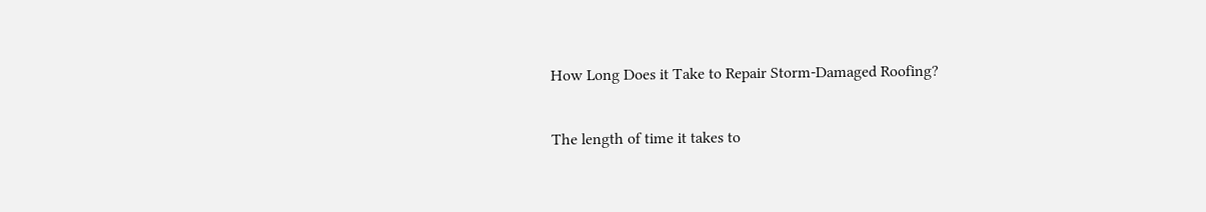How Long Does it Take to Repair Storm-Damaged Roofing?

The length of time it takes to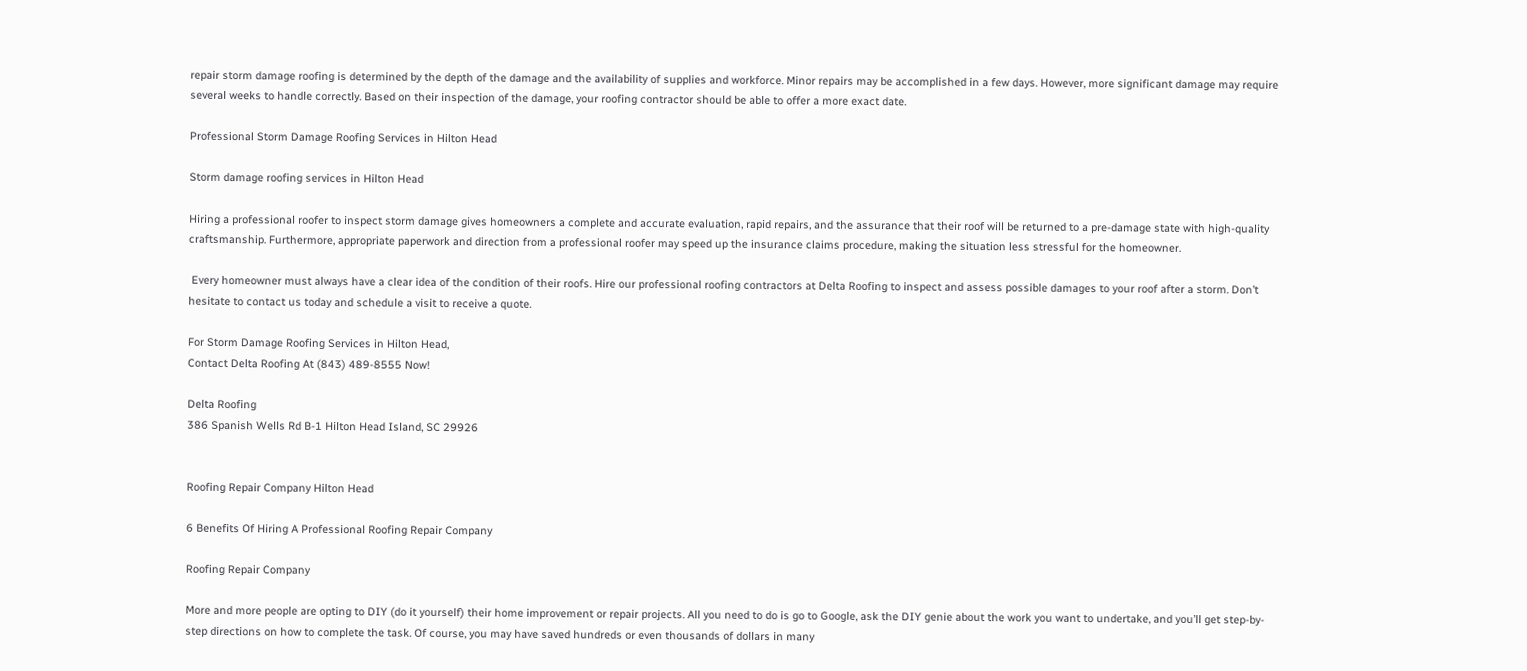repair storm damage roofing is determined by the depth of the damage and the availability of supplies and workforce. Minor repairs may be accomplished in a few days. However, more significant damage may require several weeks to handle correctly. Based on their inspection of the damage, your roofing contractor should be able to offer a more exact date.

Professional Storm Damage Roofing Services in Hilton Head

Storm damage roofing services in Hilton Head

Hiring a professional roofer to inspect storm damage gives homeowners a complete and accurate evaluation, rapid repairs, and the assurance that their roof will be returned to a pre-damage state with high-quality craftsmanship. Furthermore, appropriate paperwork and direction from a professional roofer may speed up the insurance claims procedure, making the situation less stressful for the homeowner.

 Every homeowner must always have a clear idea of the condition of their roofs. Hire our professional roofing contractors at Delta Roofing to inspect and assess possible damages to your roof after a storm. Don’t hesitate to contact us today and schedule a visit to receive a quote.

For Storm Damage Roofing Services in Hilton Head,
Contact Delta Roofing At (843) 489-8555 Now!

Delta Roofing
386 Spanish Wells Rd B-1 Hilton Head Island, SC 29926


Roofing Repair Company Hilton Head

6 Benefits Of Hiring A Professional Roofing Repair Company

Roofing Repair Company

More and more people are opting to DIY (do it yourself) their home improvement or repair projects. All you need to do is go to Google, ask the DIY genie about the work you want to undertake, and you’ll get step-by-step directions on how to complete the task. Of course, you may have saved hundreds or even thousands of dollars in many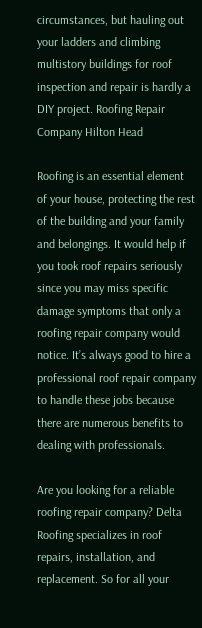circumstances, but hauling out your ladders and climbing multistory buildings for roof inspection and repair is hardly a DIY project. Roofing Repair Company Hilton Head

Roofing is an essential element of your house, protecting the rest of the building and your family and belongings. It would help if you took roof repairs seriously since you may miss specific damage symptoms that only a roofing repair company would notice. It’s always good to hire a professional roof repair company to handle these jobs because there are numerous benefits to dealing with professionals.

Are you looking for a reliable roofing repair company? Delta Roofing specializes in roof repairs, installation, and replacement. So for all your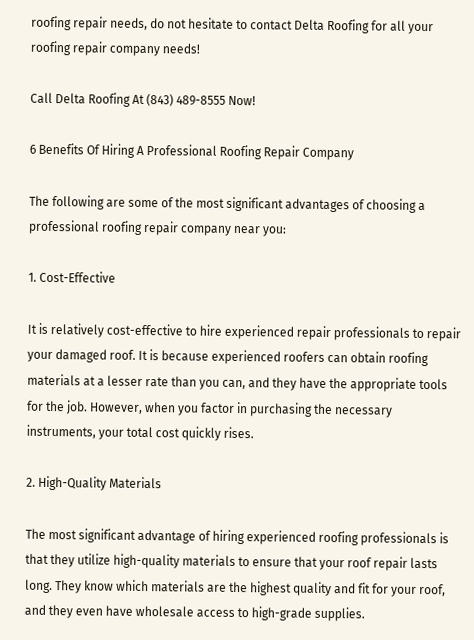roofing repair needs, do not hesitate to contact Delta Roofing for all your roofing repair company needs!

Call Delta Roofing At (843) 489-8555 Now!

6 Benefits Of Hiring A Professional Roofing Repair Company

The following are some of the most significant advantages of choosing a professional roofing repair company near you:

1. Cost-Effective

It is relatively cost-effective to hire experienced repair professionals to repair your damaged roof. It is because experienced roofers can obtain roofing materials at a lesser rate than you can, and they have the appropriate tools for the job. However, when you factor in purchasing the necessary instruments, your total cost quickly rises.

2. High-Quality Materials

The most significant advantage of hiring experienced roofing professionals is that they utilize high-quality materials to ensure that your roof repair lasts long. They know which materials are the highest quality and fit for your roof, and they even have wholesale access to high-grade supplies.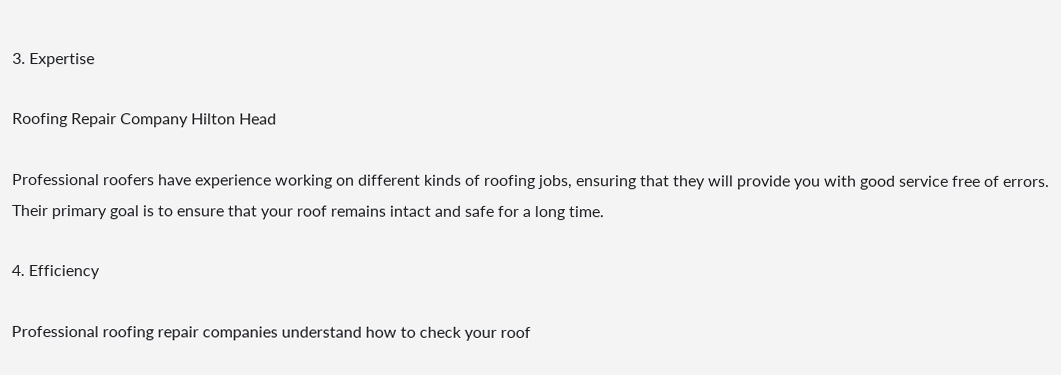3. Expertise

Roofing Repair Company Hilton Head

Professional roofers have experience working on different kinds of roofing jobs, ensuring that they will provide you with good service free of errors. Their primary goal is to ensure that your roof remains intact and safe for a long time.

4. Efficiency

Professional roofing repair companies understand how to check your roof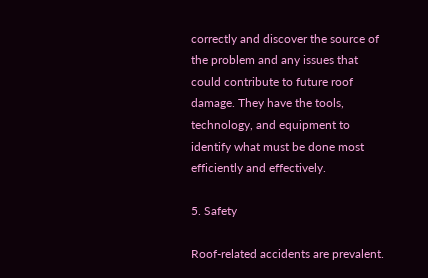correctly and discover the source of the problem and any issues that could contribute to future roof damage. They have the tools, technology, and equipment to identify what must be done most efficiently and effectively.

5. Safety

Roof-related accidents are prevalent.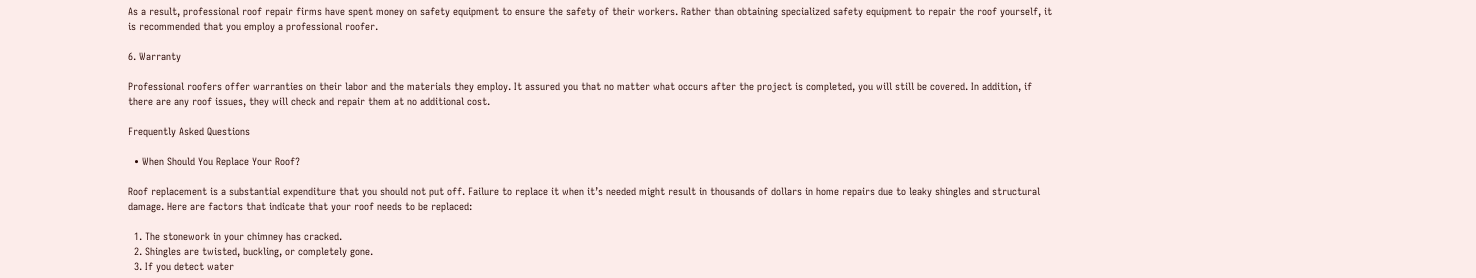As a result, professional roof repair firms have spent money on safety equipment to ensure the safety of their workers. Rather than obtaining specialized safety equipment to repair the roof yourself, it is recommended that you employ a professional roofer.

6. Warranty

Professional roofers offer warranties on their labor and the materials they employ. It assured you that no matter what occurs after the project is completed, you will still be covered. In addition, if there are any roof issues, they will check and repair them at no additional cost.

Frequently Asked Questions

  • When Should You Replace Your Roof?

Roof replacement is a substantial expenditure that you should not put off. Failure to replace it when it’s needed might result in thousands of dollars in home repairs due to leaky shingles and structural damage. Here are factors that indicate that your roof needs to be replaced:

  1. The stonework in your chimney has cracked.
  2. Shingles are twisted, buckling, or completely gone.
  3. If you detect water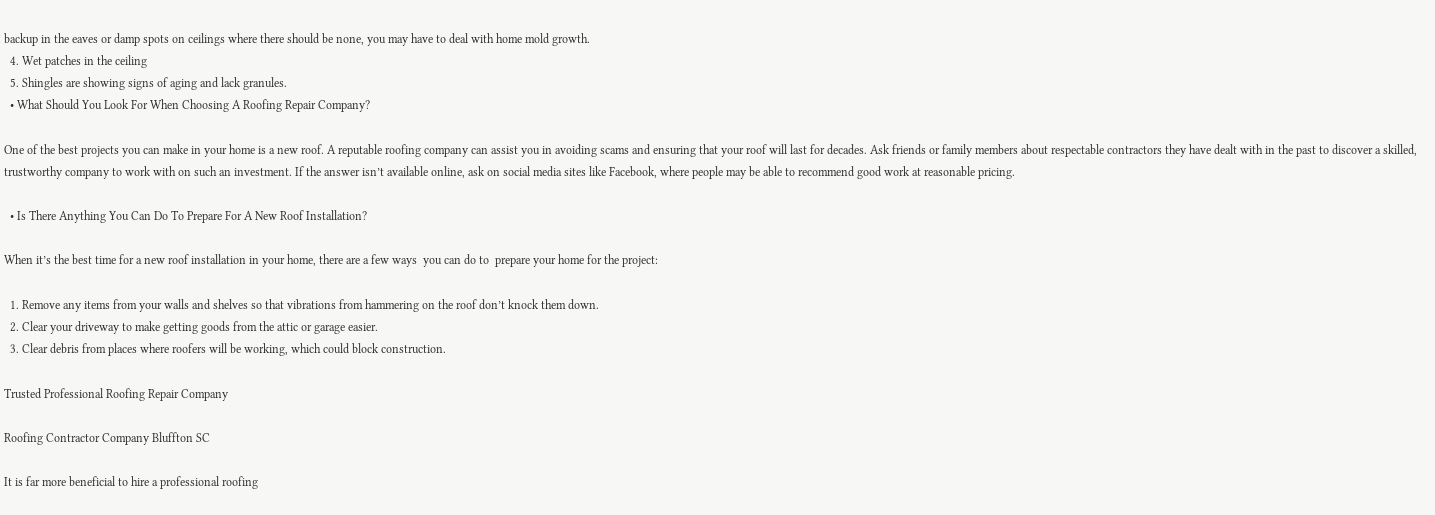backup in the eaves or damp spots on ceilings where there should be none, you may have to deal with home mold growth.
  4. Wet patches in the ceiling
  5. Shingles are showing signs of aging and lack granules.
  • What Should You Look For When Choosing A Roofing Repair Company?

One of the best projects you can make in your home is a new roof. A reputable roofing company can assist you in avoiding scams and ensuring that your roof will last for decades. Ask friends or family members about respectable contractors they have dealt with in the past to discover a skilled, trustworthy company to work with on such an investment. If the answer isn’t available online, ask on social media sites like Facebook, where people may be able to recommend good work at reasonable pricing.

  • Is There Anything You Can Do To Prepare For A New Roof Installation?

When it’s the best time for a new roof installation in your home, there are a few ways  you can do to  prepare your home for the project:

  1. Remove any items from your walls and shelves so that vibrations from hammering on the roof don’t knock them down.
  2. Clear your driveway to make getting goods from the attic or garage easier.
  3. Clear debris from places where roofers will be working, which could block construction.

Trusted Professional Roofing Repair Company

Roofing Contractor Company Bluffton SC

It is far more beneficial to hire a professional roofing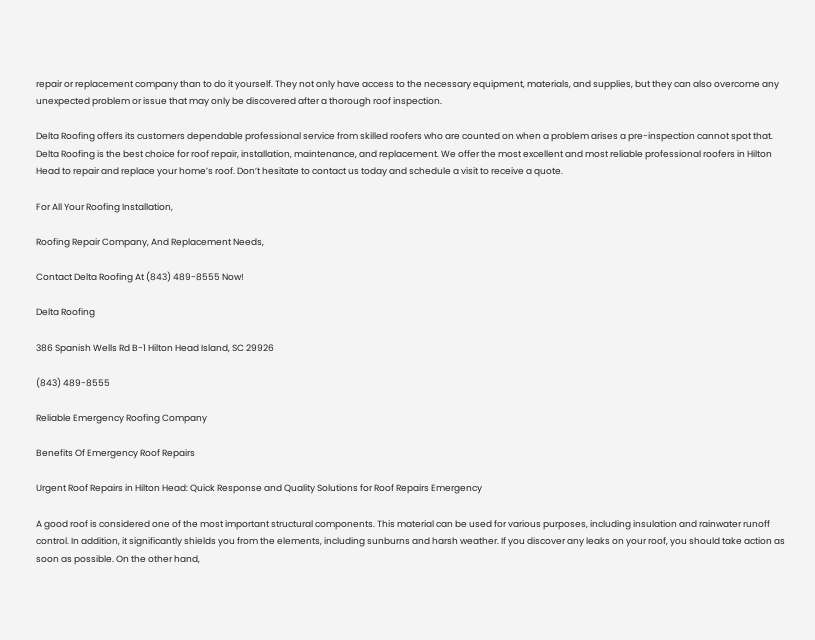repair or replacement company than to do it yourself. They not only have access to the necessary equipment, materials, and supplies, but they can also overcome any unexpected problem or issue that may only be discovered after a thorough roof inspection.

Delta Roofing offers its customers dependable professional service from skilled roofers who are counted on when a problem arises a pre-inspection cannot spot that. Delta Roofing is the best choice for roof repair, installation, maintenance, and replacement. We offer the most excellent and most reliable professional roofers in Hilton Head to repair and replace your home’s roof. Don’t hesitate to contact us today and schedule a visit to receive a quote.

For All Your Roofing Installation,

Roofing Repair Company, And Replacement Needs,

Contact Delta Roofing At (843) 489-8555 Now!

Delta Roofing

386 Spanish Wells Rd B-1 Hilton Head Island, SC 29926

(843) 489-8555

Reliable Emergency Roofing Company

Benefits Of Emergency Roof Repairs

Urgent Roof Repairs in Hilton Head: Quick Response and Quality Solutions for Roof Repairs Emergency

A good roof is considered one of the most important structural components. This material can be used for various purposes, including insulation and rainwater runoff control. In addition, it significantly shields you from the elements, including sunburns and harsh weather. If you discover any leaks on your roof, you should take action as soon as possible. On the other hand,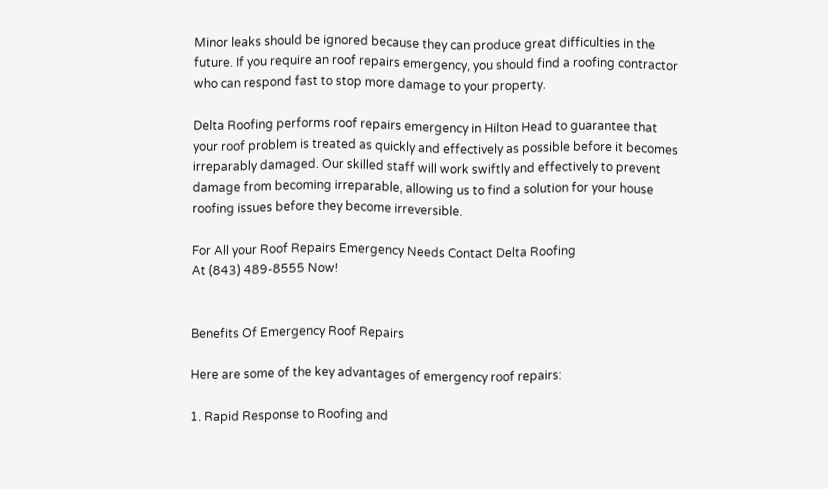Minor leaks should be ignored because they can produce great difficulties in the future. If you require an roof repairs emergency, you should find a roofing contractor who can respond fast to stop more damage to your property.

Delta Roofing performs roof repairs emergency in Hilton Head to guarantee that your roof problem is treated as quickly and effectively as possible before it becomes irreparably damaged. Our skilled staff will work swiftly and effectively to prevent damage from becoming irreparable, allowing us to find a solution for your house roofing issues before they become irreversible.

For All your Roof Repairs Emergency Needs Contact Delta Roofing
At (843) 489-8555 Now!


Benefits Of Emergency Roof Repairs

Here are some of the key advantages of emergency roof repairs:

1. Rapid Response to Roofing and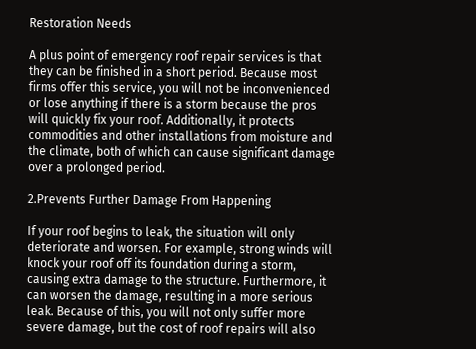Restoration Needs

A plus point of emergency roof repair services is that they can be finished in a short period. Because most firms offer this service, you will not be inconvenienced or lose anything if there is a storm because the pros will quickly fix your roof. Additionally, it protects commodities and other installations from moisture and the climate, both of which can cause significant damage over a prolonged period.

2.Prevents Further Damage From Happening

If your roof begins to leak, the situation will only deteriorate and worsen. For example, strong winds will knock your roof off its foundation during a storm, causing extra damage to the structure. Furthermore, it can worsen the damage, resulting in a more serious leak. Because of this, you will not only suffer more severe damage, but the cost of roof repairs will also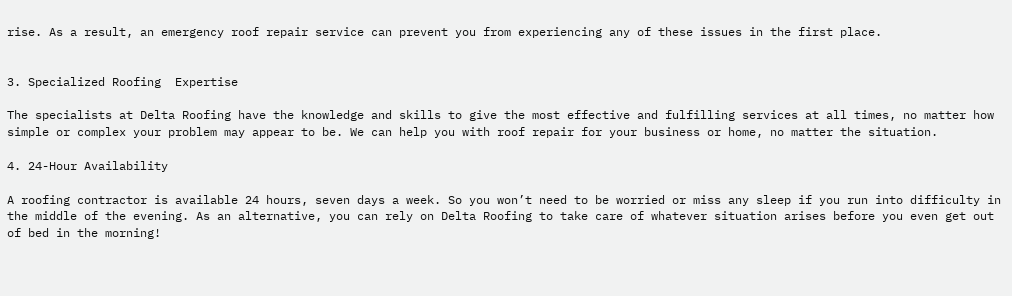rise. As a result, an emergency roof repair service can prevent you from experiencing any of these issues in the first place.


3. Specialized Roofing  Expertise

The specialists at Delta Roofing have the knowledge and skills to give the most effective and fulfilling services at all times, no matter how simple or complex your problem may appear to be. We can help you with roof repair for your business or home, no matter the situation.

4. 24-Hour Availability

A roofing contractor is available 24 hours, seven days a week. So you won’t need to be worried or miss any sleep if you run into difficulty in the middle of the evening. As an alternative, you can rely on Delta Roofing to take care of whatever situation arises before you even get out of bed in the morning!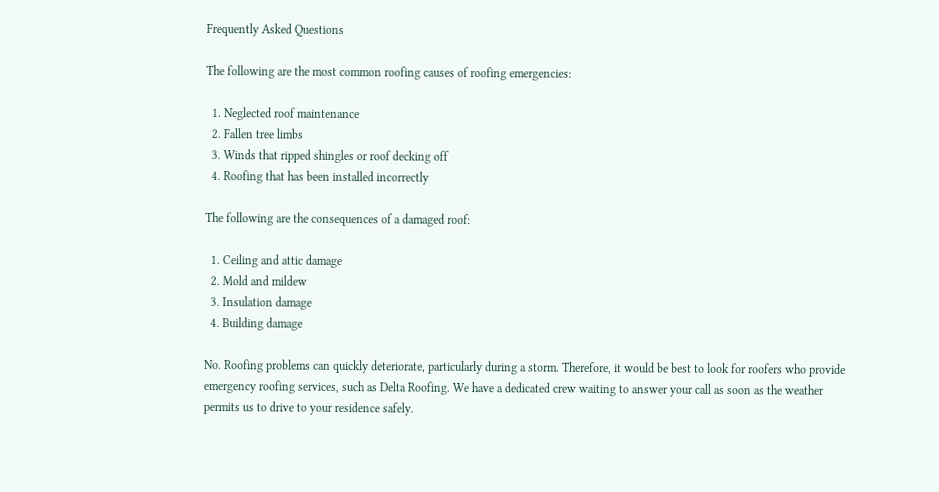Frequently Asked Questions

The following are the most common roofing causes of roofing emergencies:

  1. Neglected roof maintenance
  2. Fallen tree limbs
  3. Winds that ripped shingles or roof decking off
  4. Roofing that has been installed incorrectly

The following are the consequences of a damaged roof:

  1. Ceiling and attic damage
  2. Mold and mildew
  3. Insulation damage
  4. Building damage

No. Roofing problems can quickly deteriorate, particularly during a storm. Therefore, it would be best to look for roofers who provide emergency roofing services, such as Delta Roofing. We have a dedicated crew waiting to answer your call as soon as the weather permits us to drive to your residence safely.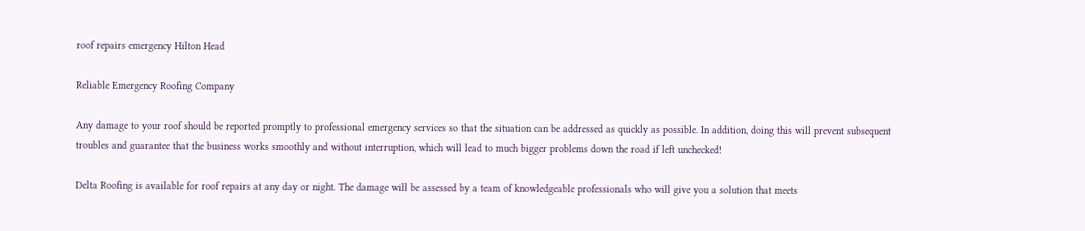roof repairs emergency Hilton Head

Reliable Emergency Roofing Company

Any damage to your roof should be reported promptly to professional emergency services so that the situation can be addressed as quickly as possible. In addition, doing this will prevent subsequent troubles and guarantee that the business works smoothly and without interruption, which will lead to much bigger problems down the road if left unchecked!

Delta Roofing is available for roof repairs at any day or night. The damage will be assessed by a team of knowledgeable professionals who will give you a solution that meets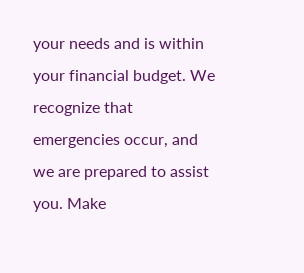your needs and is within your financial budget. We recognize that emergencies occur, and we are prepared to assist you. Make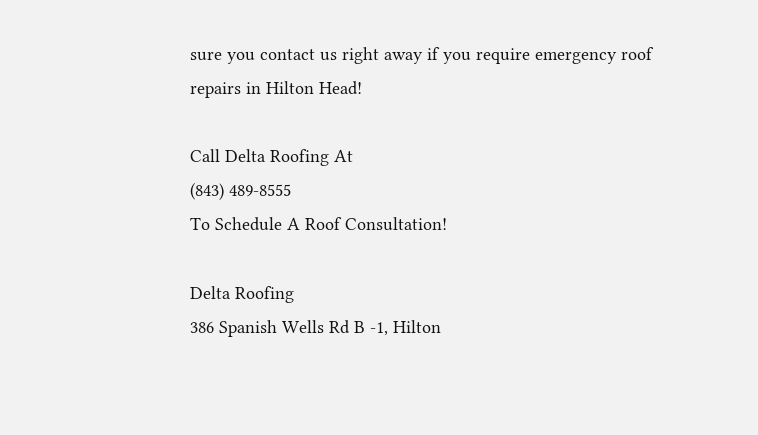sure you contact us right away if you require emergency roof repairs in Hilton Head!

Call Delta Roofing At
(843) 489-8555
To Schedule A Roof Consultation!

Delta Roofing
386 Spanish Wells Rd B -1, Hilton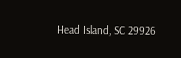Head Island, SC 29926